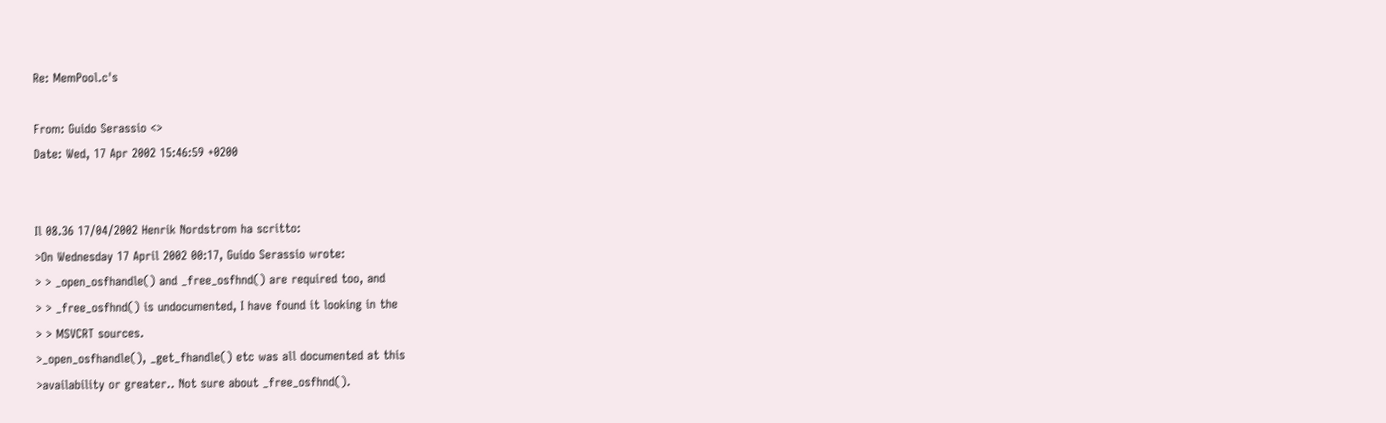Re: MemPool.c's

From: Guido Serassio <>
Date: Wed, 17 Apr 2002 15:46:59 +0200


Il 08.36 17/04/2002 Henrik Nordstrom ha scritto:
>On Wednesday 17 April 2002 00:17, Guido Serassio wrote:
> > _open_osfhandle() and _free_osfhnd() are required too, and
> > _free_osfhnd() is undocumented, I have found it looking in the
> > MSVCRT sources.
>_open_osfhandle(), _get_fhandle() etc was all documented at this
>availability or greater.. Not sure about _free_osfhnd().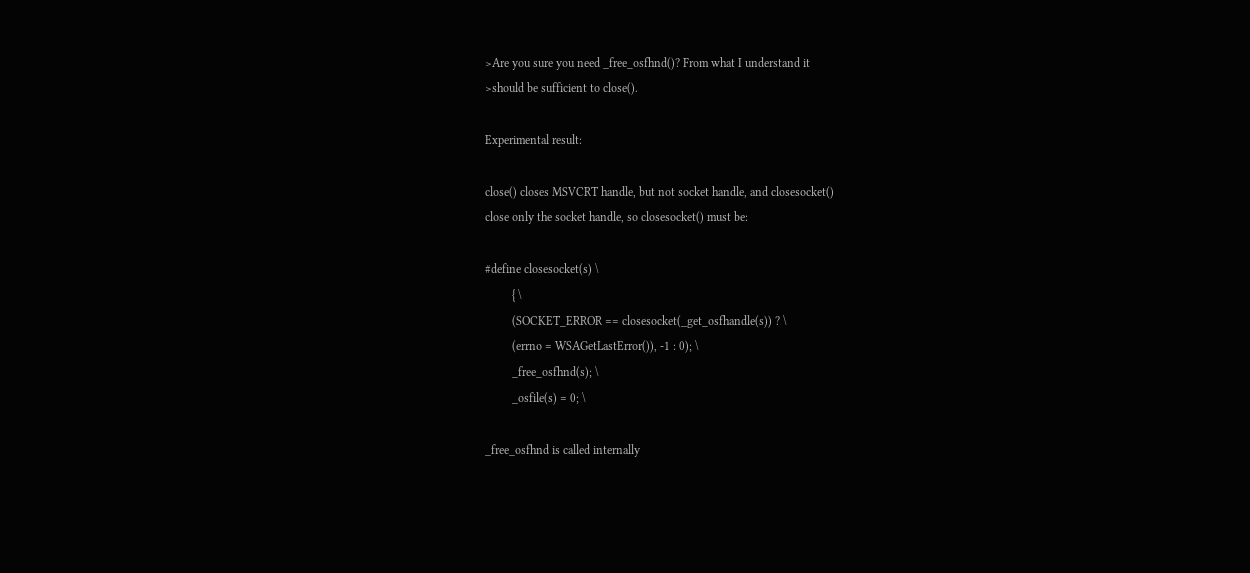>Are you sure you need _free_osfhnd()? From what I understand it
>should be sufficient to close().

Experimental result:

close() closes MSVCRT handle, but not socket handle, and closesocket()
close only the socket handle, so closesocket() must be:

#define closesocket(s) \
         { \
         (SOCKET_ERROR == closesocket(_get_osfhandle(s)) ? \
         (errno = WSAGetLastError()), -1 : 0); \
         _free_osfhnd(s); \
         _osfile(s) = 0; \

_free_osfhnd is called internally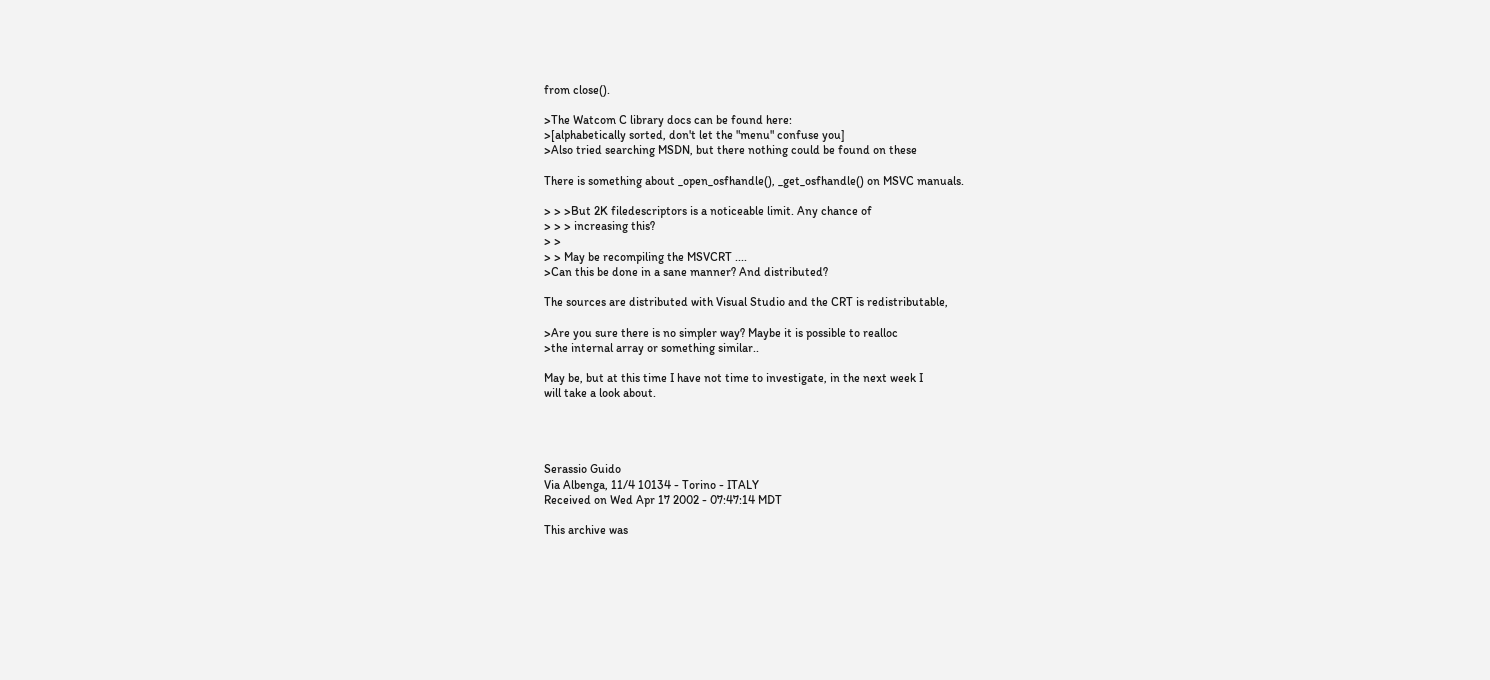from close().

>The Watcom C library docs can be found here:
>[alphabetically sorted, don't let the "menu" confuse you]
>Also tried searching MSDN, but there nothing could be found on these

There is something about _open_osfhandle(), _get_osfhandle() on MSVC manuals.

> > >But 2K filedescriptors is a noticeable limit. Any chance of
> > > increasing this?
> >
> > May be recompiling the MSVCRT ....
>Can this be done in a sane manner? And distributed?

The sources are distributed with Visual Studio and the CRT is redistributable,

>Are you sure there is no simpler way? Maybe it is possible to realloc
>the internal array or something similar..

May be, but at this time I have not time to investigate, in the next week I
will take a look about.




Serassio Guido
Via Albenga, 11/4 10134 - Torino - ITALY
Received on Wed Apr 17 2002 - 07:47:14 MDT

This archive was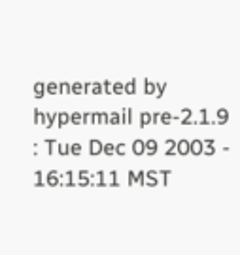generated by hypermail pre-2.1.9 : Tue Dec 09 2003 - 16:15:11 MST